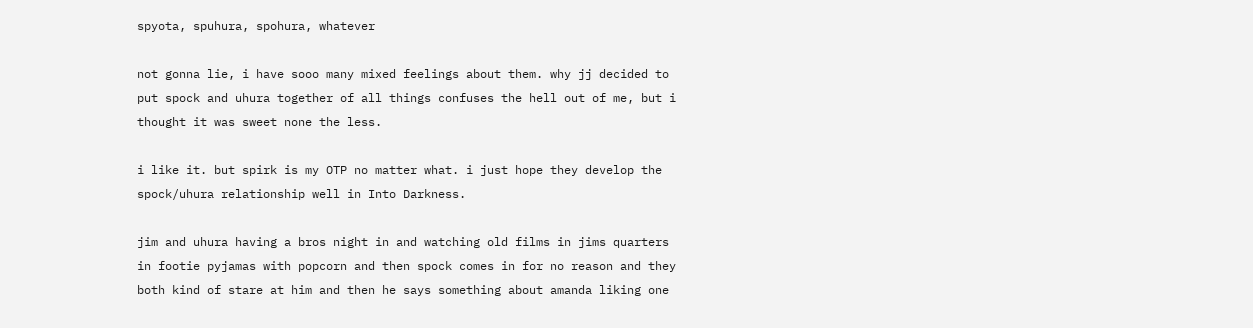spyota, spuhura, spohura, whatever

not gonna lie, i have sooo many mixed feelings about them. why jj decided to put spock and uhura together of all things confuses the hell out of me, but i thought it was sweet none the less.

i like it. but spirk is my OTP no matter what. i just hope they develop the spock/uhura relationship well in Into Darkness.

jim and uhura having a bros night in and watching old films in jims quarters in footie pyjamas with popcorn and then spock comes in for no reason and they both kind of stare at him and then he says something about amanda liking one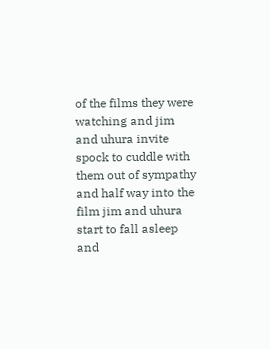of the films they were watching and jim and uhura invite spock to cuddle with them out of sympathy and half way into the film jim and uhura start to fall asleep and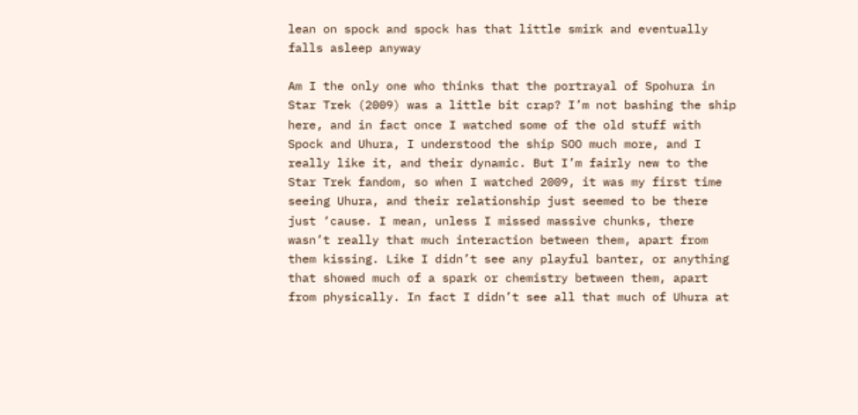lean on spock and spock has that little smirk and eventually falls asleep anyway

Am I the only one who thinks that the portrayal of Spohura in Star Trek (2009) was a little bit crap? I’m not bashing the ship here, and in fact once I watched some of the old stuff with Spock and Uhura, I understood the ship SOO much more, and I really like it, and their dynamic. But I’m fairly new to the Star Trek fandom, so when I watched 2009, it was my first time seeing Uhura, and their relationship just seemed to be there just ‘cause. I mean, unless I missed massive chunks, there wasn’t really that much interaction between them, apart from them kissing. Like I didn’t see any playful banter, or anything that showed much of a spark or chemistry between them, apart from physically. In fact I didn’t see all that much of Uhura at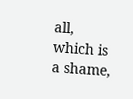all, which is a shame,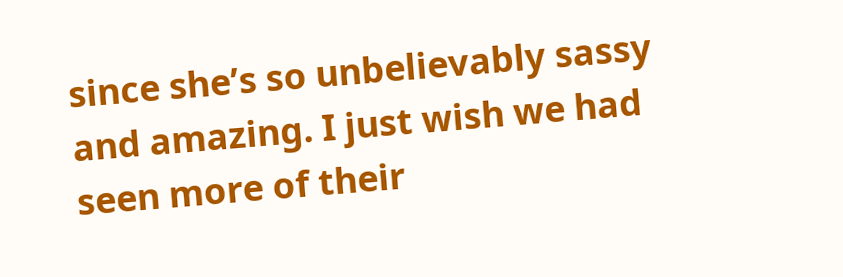since she’s so unbelievably sassy and amazing. I just wish we had seen more of their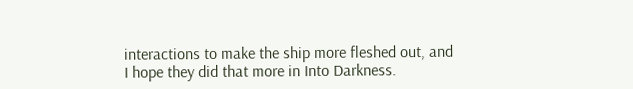interactions to make the ship more fleshed out, and I hope they did that more in Into Darkness.